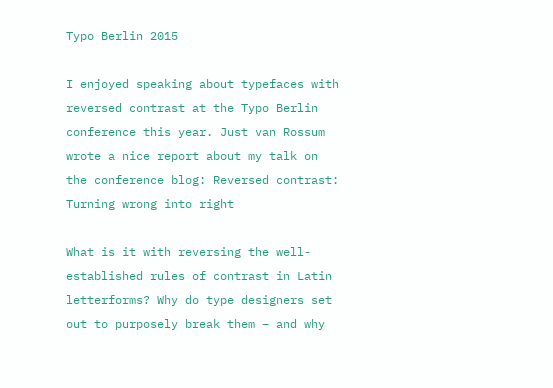Typo Berlin 2015

I enjoyed speaking about typefaces with reversed contrast at the Typo Berlin conference this year. Just van Rossum wrote a nice report about my talk on the conference blog: Reversed contrast: Turning wrong into right

What is it with reversing the well-established rules of contrast in Latin letterforms? Why do type designers set out to purposely break them – and why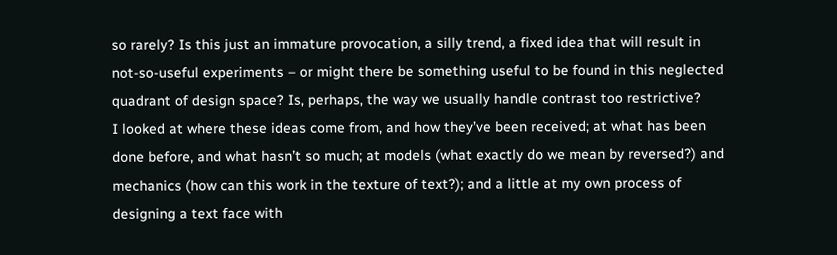so rarely? Is this just an immature provocation, a silly trend, a fixed idea that will result in not-so-useful experiments – or might there be something useful to be found in this neglected quadrant of design space? Is, perhaps, the way we usually handle contrast too restrictive?
I looked at where these ideas come from, and how they’ve been received; at what has been done before, and what hasn’t so much; at models (what exactly do we mean by reversed?) and mechanics (how can this work in the texture of text?); and a little at my own process of designing a text face with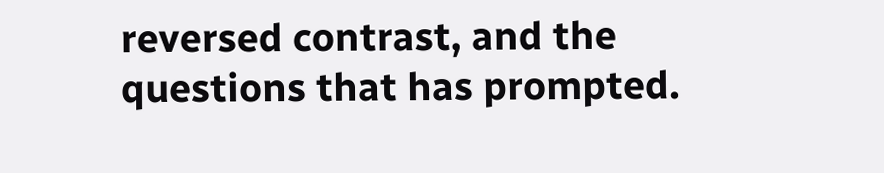reversed contrast, and the questions that has prompted.